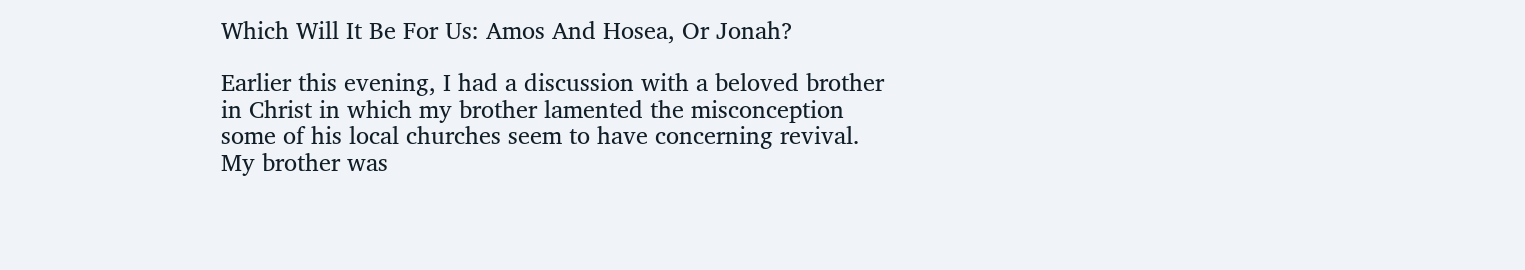Which Will It Be For Us: Amos And Hosea, Or Jonah?

Earlier this evening, I had a discussion with a beloved brother in Christ in which my brother lamented the misconception some of his local churches seem to have concerning revival.  My brother was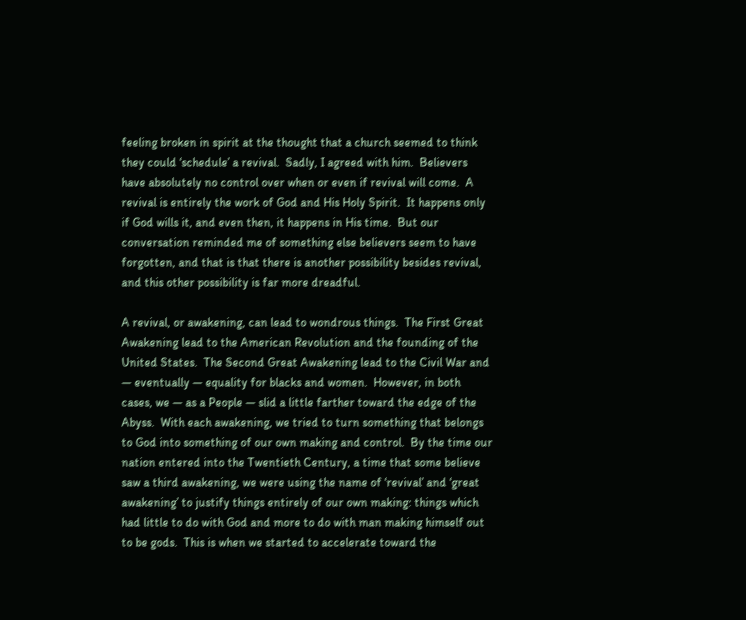feeling broken in spirit at the thought that a church seemed to think they could ‘schedule’ a revival.  Sadly, I agreed with him.  Believers have absolutely no control over when or even if revival will come.  A revival is entirely the work of God and His Holy Spirit.  It happens only if God wills it, and even then, it happens in His time.  But our conversation reminded me of something else believers seem to have forgotten, and that is that there is another possibility besides revival, and this other possibility is far more dreadful.

A revival, or awakening, can lead to wondrous things.  The First Great Awakening lead to the American Revolution and the founding of the United States.  The Second Great Awakening lead to the Civil War and — eventually — equality for blacks and women.  However, in both cases, we — as a People — slid a little farther toward the edge of the Abyss.  With each awakening, we tried to turn something that belongs to God into something of our own making and control.  By the time our nation entered into the Twentieth Century, a time that some believe saw a third awakening, we were using the name of ‘revival’ and ‘great awakening’ to justify things entirely of our own making: things which had little to do with God and more to do with man making himself out to be gods.  This is when we started to accelerate toward the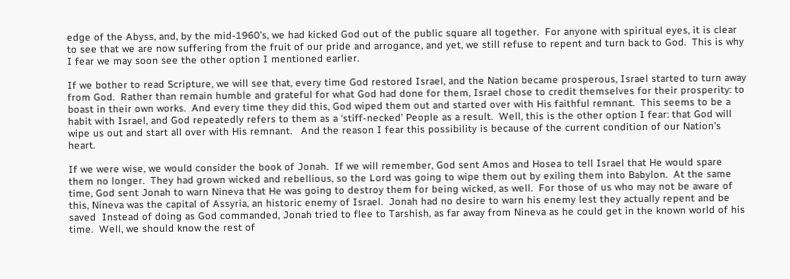edge of the Abyss, and, by the mid-1960’s, we had kicked God out of the public square all together.  For anyone with spiritual eyes, it is clear to see that we are now suffering from the fruit of our pride and arrogance, and yet, we still refuse to repent and turn back to God.  This is why I fear we may soon see the other option I mentioned earlier.

If we bother to read Scripture, we will see that, every time God restored Israel, and the Nation became prosperous, Israel started to turn away from God.  Rather than remain humble and grateful for what God had done for them, Israel chose to credit themselves for their prosperity: to boast in their own works.  And every time they did this, God wiped them out and started over with His faithful remnant.  This seems to be a habit with Israel, and God repeatedly refers to them as a ‘stiff-necked’ People as a result.  Well, this is the other option I fear: that God will wipe us out and start all over with His remnant.   And the reason I fear this possibility is because of the current condition of our Nation’s heart.

If we were wise, we would consider the book of Jonah.  If we will remember, God sent Amos and Hosea to tell Israel that He would spare them no longer.  They had grown wicked and rebellious, so the Lord was going to wipe them out by exiling them into Babylon.  At the same time, God sent Jonah to warn Nineva that He was going to destroy them for being wicked, as well.  For those of us who may not be aware of this, Nineva was the capital of Assyria, an historic enemy of Israel.  Jonah had no desire to warn his enemy lest they actually repent and be saved  Instead of doing as God commanded, Jonah tried to flee to Tarshish, as far away from Nineva as he could get in the known world of his time.  Well, we should know the rest of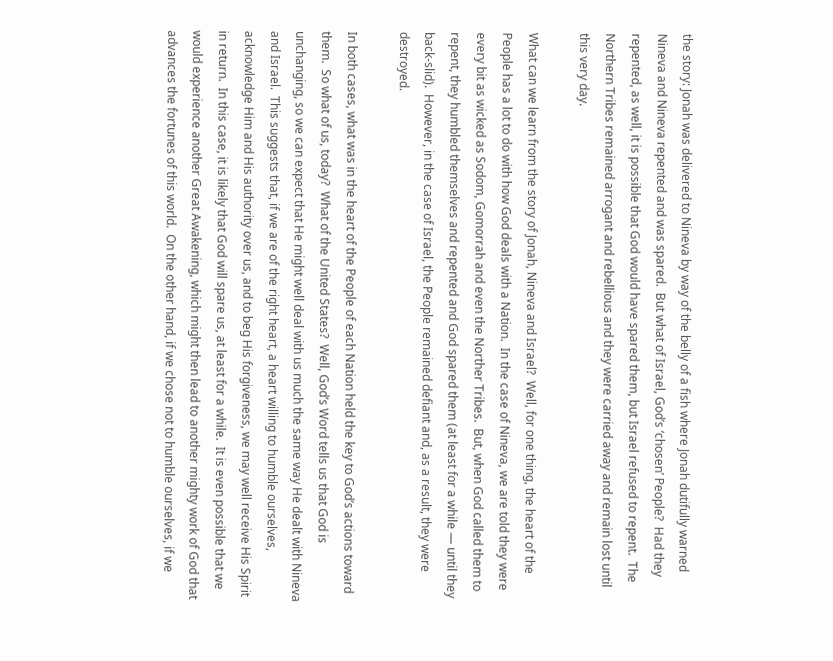the story: Jonah was delivered to Nineva by way of the belly of a fish where Jonah dutifully warned Nineva and Nineva repented and was spared.  But what of Israel, God’s ‘chosen’ People?  Had they repented, as well, it is possible that God would have spared them, but Israel refused to repent.  The Northern Tribes remained arrogant and rebellious and they were carried away and remain lost until this very day.

What can we learn from the story of Jonah, Nineva and Israel?  Well, for one thing, the heart of the People has a lot to do with how God deals with a Nation.  In the case of Nineva, we are told they were every bit as wicked as Sodom, Gomorrah and even the Norther Tribes.  But, when God called them to repent, they humbled themselves and repented and God spared them (at least for a while — until they back-slid).  However, in the case of Israel, the People remained defiant and, as a result, they were destroyed.

In both cases, what was in the heart of the People of each Nation held the key to God’s actions toward them.  So what of us, today?  What of the United States?  Well, God’s Word tells us that God is unchanging, so we can expect that He might well deal with us much the same way He dealt with Nineva and Israel.  This suggests that, if we are of the right heart, a heart willing to humble ourselves, acknowledge Him and His authority over us, and to beg His forgiveness, we may well receive His Spirit in return.  In this case, it is likely that God will spare us, at least for a while.  It is even possible that we would experience another Great Awakening, which might then lead to another mighty work of God that advances the fortunes of this world.  On the other hand, if we chose not to humble ourselves, if we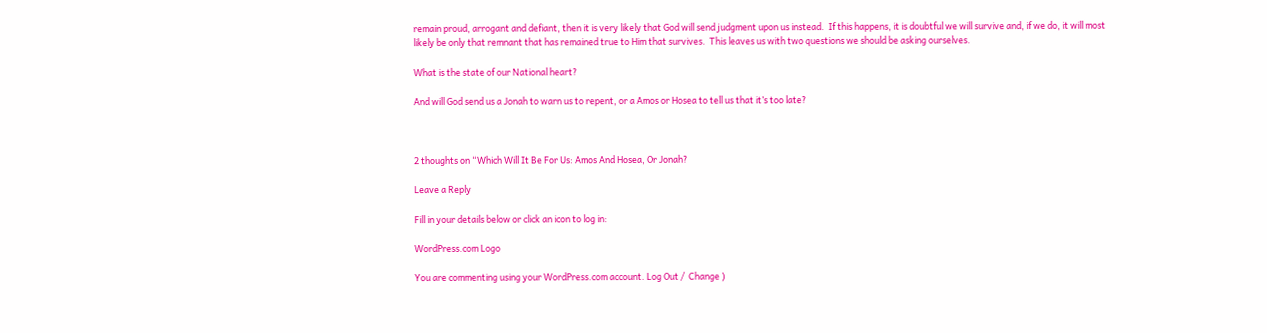remain proud, arrogant and defiant, then it is very likely that God will send judgment upon us instead.  If this happens, it is doubtful we will survive and, if we do, it will most likely be only that remnant that has remained true to Him that survives.  This leaves us with two questions we should be asking ourselves.

What is the state of our National heart?

And will God send us a Jonah to warn us to repent, or a Amos or Hosea to tell us that it’s too late?



2 thoughts on “Which Will It Be For Us: Amos And Hosea, Or Jonah?

Leave a Reply

Fill in your details below or click an icon to log in:

WordPress.com Logo

You are commenting using your WordPress.com account. Log Out /  Change )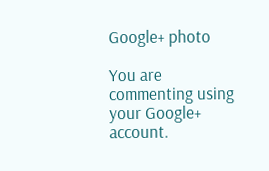Google+ photo

You are commenting using your Google+ account.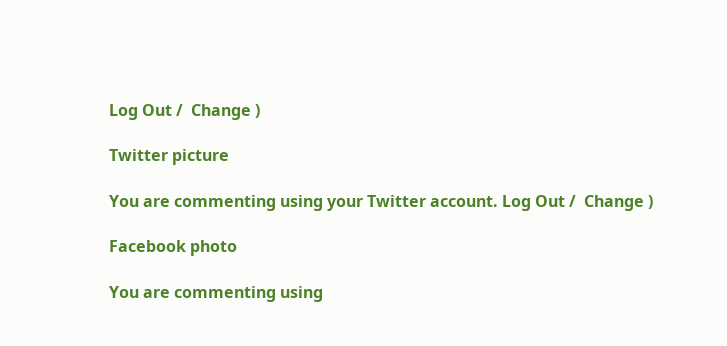Log Out /  Change )

Twitter picture

You are commenting using your Twitter account. Log Out /  Change )

Facebook photo

You are commenting using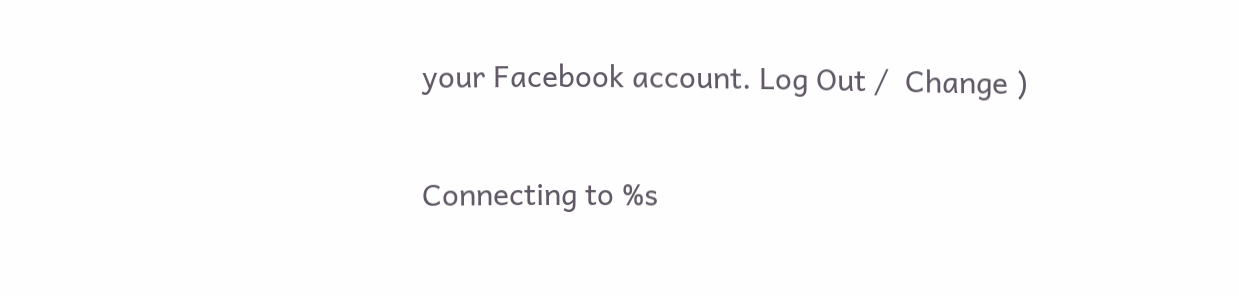your Facebook account. Log Out /  Change )

Connecting to %s